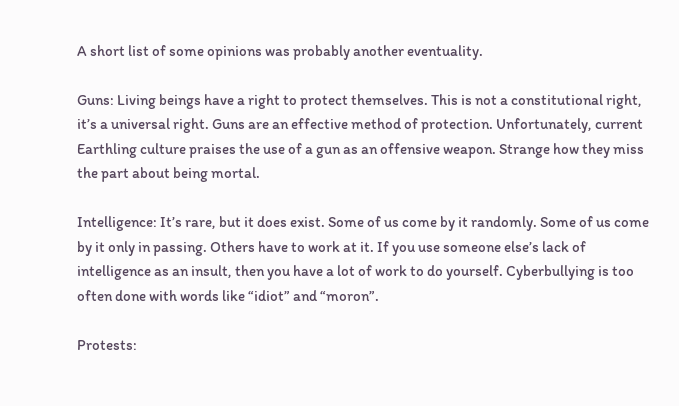A short list of some opinions was probably another eventuality.

Guns: Living beings have a right to protect themselves. This is not a constitutional right, it’s a universal right. Guns are an effective method of protection. Unfortunately, current Earthling culture praises the use of a gun as an offensive weapon. Strange how they miss the part about being mortal.

Intelligence: It’s rare, but it does exist. Some of us come by it randomly. Some of us come by it only in passing. Others have to work at it. If you use someone else’s lack of intelligence as an insult, then you have a lot of work to do yourself. Cyberbullying is too often done with words like “idiot” and “moron”.

Protests: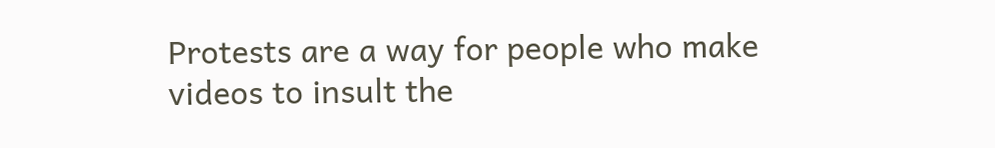Protests are a way for people who make videos to insult the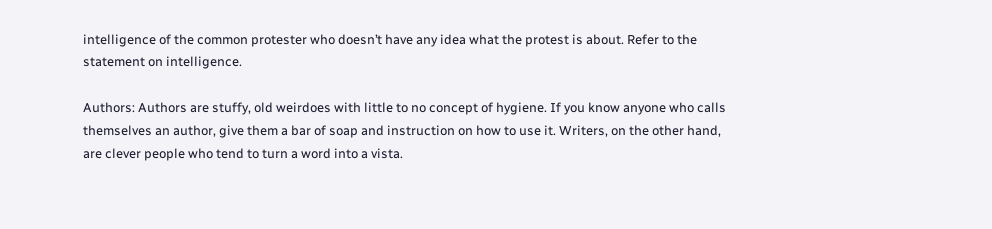intelligence of the common protester who doesn’t have any idea what the protest is about. Refer to the statement on intelligence.

Authors: Authors are stuffy, old weirdoes with little to no concept of hygiene. If you know anyone who calls themselves an author, give them a bar of soap and instruction on how to use it. Writers, on the other hand, are clever people who tend to turn a word into a vista.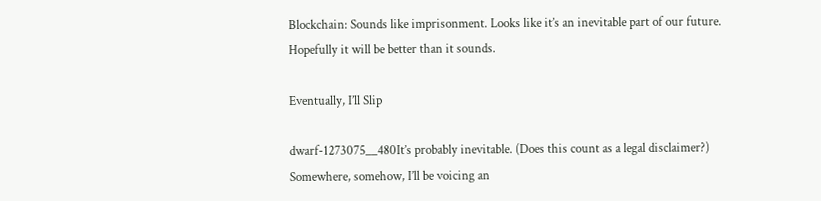Blockchain: Sounds like imprisonment. Looks like it’s an inevitable part of our future. Hopefully it will be better than it sounds.

Eventually, I’ll Slip

dwarf-1273075__480It’s probably inevitable. (Does this count as a legal disclaimer?) Somewhere, somehow, I’ll be voicing an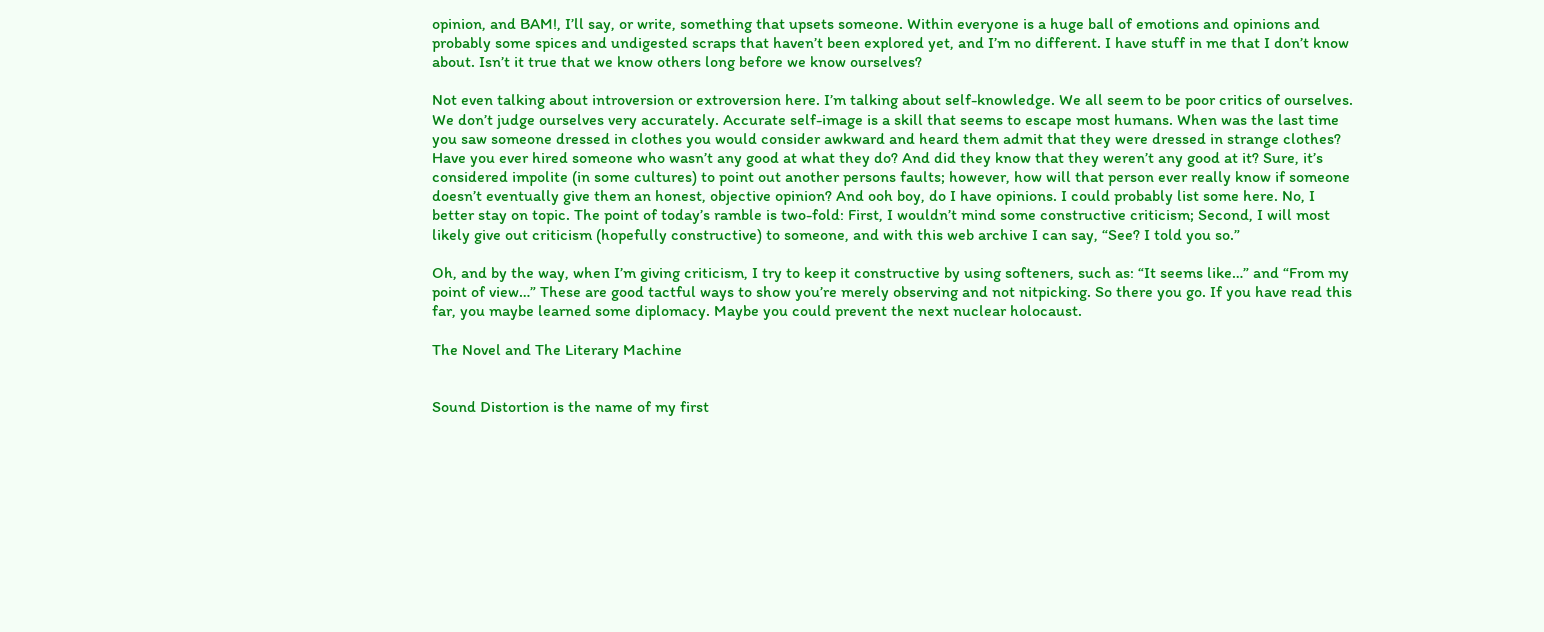opinion, and BAM!, I’ll say, or write, something that upsets someone. Within everyone is a huge ball of emotions and opinions and probably some spices and undigested scraps that haven’t been explored yet, and I’m no different. I have stuff in me that I don’t know about. Isn’t it true that we know others long before we know ourselves?

Not even talking about introversion or extroversion here. I’m talking about self-knowledge. We all seem to be poor critics of ourselves. We don’t judge ourselves very accurately. Accurate self-image is a skill that seems to escape most humans. When was the last time you saw someone dressed in clothes you would consider awkward and heard them admit that they were dressed in strange clothes? Have you ever hired someone who wasn’t any good at what they do? And did they know that they weren’t any good at it? Sure, it’s considered impolite (in some cultures) to point out another persons faults; however, how will that person ever really know if someone doesn’t eventually give them an honest, objective opinion? And ooh boy, do I have opinions. I could probably list some here. No, I better stay on topic. The point of today’s ramble is two-fold: First, I wouldn’t mind some constructive criticism; Second, I will most likely give out criticism (hopefully constructive) to someone, and with this web archive I can say, “See? I told you so.”

Oh, and by the way, when I’m giving criticism, I try to keep it constructive by using softeners, such as: “It seems like…” and “From my point of view…” These are good tactful ways to show you’re merely observing and not nitpicking. So there you go. If you have read this far, you maybe learned some diplomacy. Maybe you could prevent the next nuclear holocaust.

The Novel and The Literary Machine


Sound Distortion is the name of my first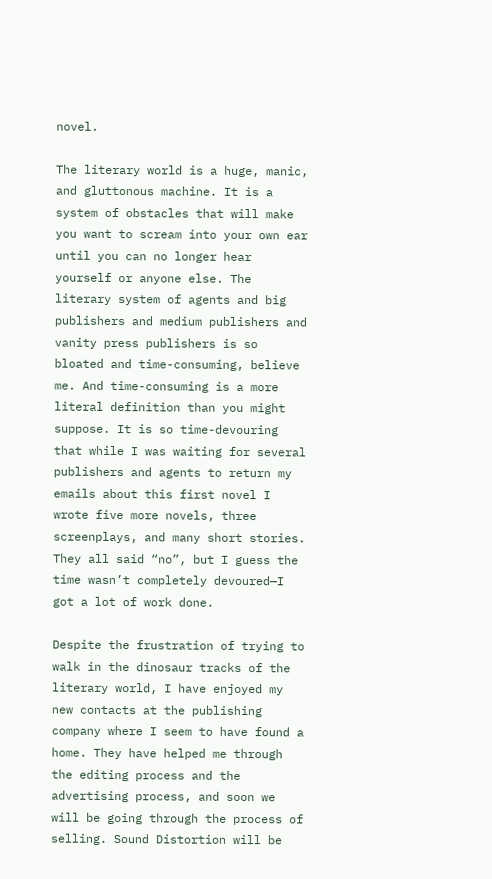novel.

The literary world is a huge, manic, and gluttonous machine. It is a system of obstacles that will make you want to scream into your own ear until you can no longer hear yourself or anyone else. The literary system of agents and big publishers and medium publishers and vanity press publishers is so bloated and time-consuming, believe me. And time-consuming is a more literal definition than you might suppose. It is so time-devouring that while I was waiting for several publishers and agents to return my emails about this first novel I wrote five more novels, three screenplays, and many short stories. They all said “no”, but I guess the time wasn’t completely devoured—I got a lot of work done.

Despite the frustration of trying to walk in the dinosaur tracks of the literary world, I have enjoyed my new contacts at the publishing company where I seem to have found a home. They have helped me through the editing process and the advertising process, and soon we will be going through the process of selling. Sound Distortion will be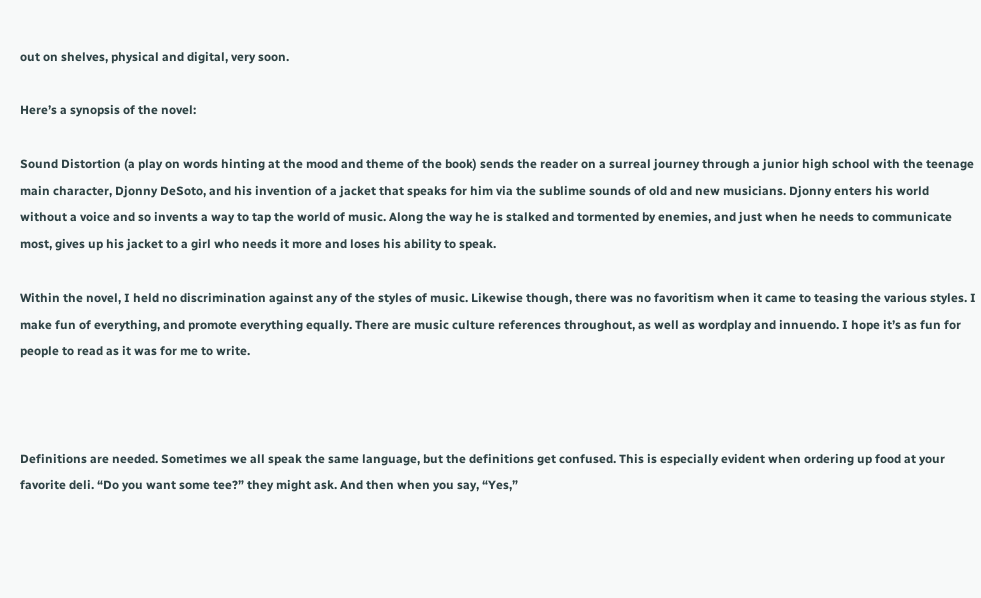out on shelves, physical and digital, very soon.

Here’s a synopsis of the novel:

Sound Distortion (a play on words hinting at the mood and theme of the book) sends the reader on a surreal journey through a junior high school with the teenage main character, Djonny DeSoto, and his invention of a jacket that speaks for him via the sublime sounds of old and new musicians. Djonny enters his world without a voice and so invents a way to tap the world of music. Along the way he is stalked and tormented by enemies, and just when he needs to communicate most, gives up his jacket to a girl who needs it more and loses his ability to speak.

Within the novel, I held no discrimination against any of the styles of music. Likewise though, there was no favoritism when it came to teasing the various styles. I make fun of everything, and promote everything equally. There are music culture references throughout, as well as wordplay and innuendo. I hope it’s as fun for people to read as it was for me to write.



Definitions are needed. Sometimes we all speak the same language, but the definitions get confused. This is especially evident when ordering up food at your favorite deli. “Do you want some tee?” they might ask. And then when you say, “Yes,”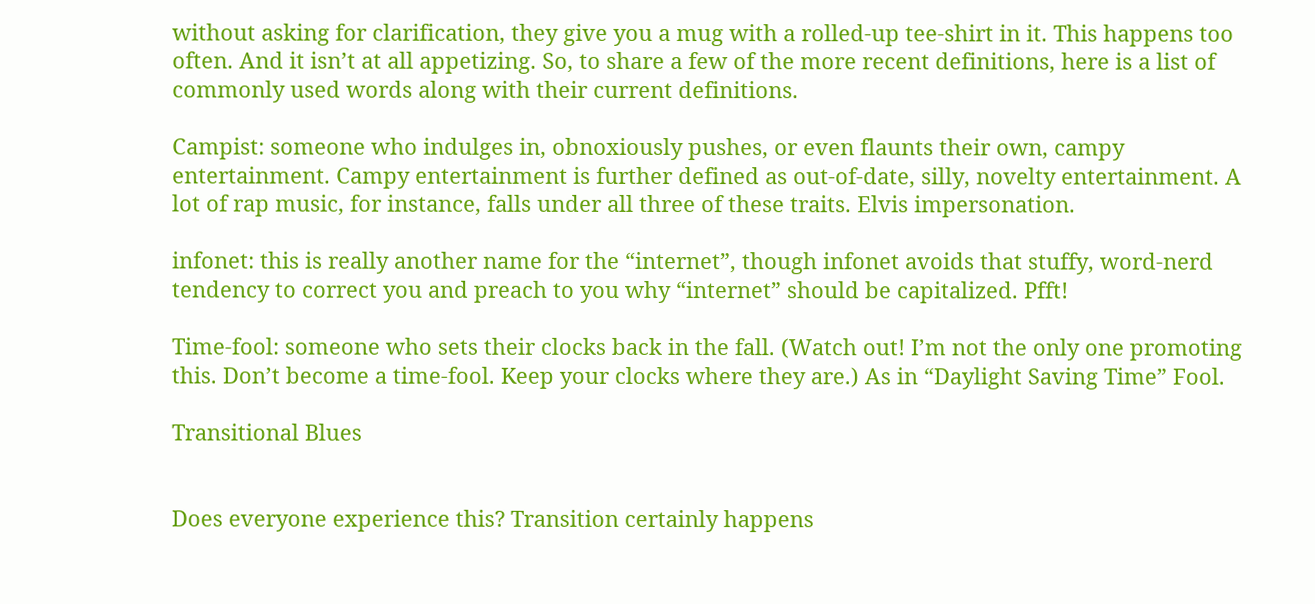without asking for clarification, they give you a mug with a rolled-up tee-shirt in it. This happens too often. And it isn’t at all appetizing. So, to share a few of the more recent definitions, here is a list of commonly used words along with their current definitions.

Campist: someone who indulges in, obnoxiously pushes, or even flaunts their own, campy entertainment. Campy entertainment is further defined as out-of-date, silly, novelty entertainment. A lot of rap music, for instance, falls under all three of these traits. Elvis impersonation.

infonet: this is really another name for the “internet”, though infonet avoids that stuffy, word-nerd tendency to correct you and preach to you why “internet” should be capitalized. Pfft!

Time-fool: someone who sets their clocks back in the fall. (Watch out! I’m not the only one promoting this. Don’t become a time-fool. Keep your clocks where they are.) As in “Daylight Saving Time” Fool.

Transitional Blues


Does everyone experience this? Transition certainly happens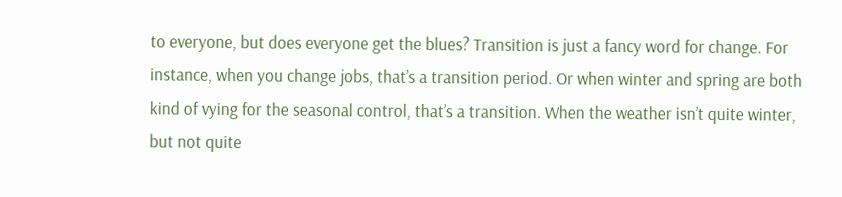to everyone, but does everyone get the blues? Transition is just a fancy word for change. For instance, when you change jobs, that’s a transition period. Or when winter and spring are both kind of vying for the seasonal control, that’s a transition. When the weather isn’t quite winter, but not quite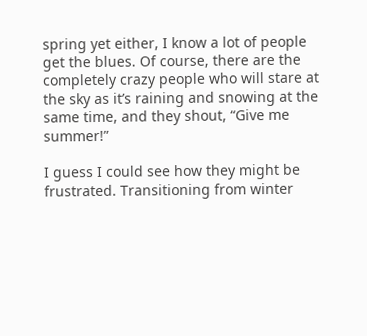spring yet either, I know a lot of people get the blues. Of course, there are the completely crazy people who will stare at the sky as it’s raining and snowing at the same time, and they shout, “Give me summer!”

I guess I could see how they might be frustrated. Transitioning from winter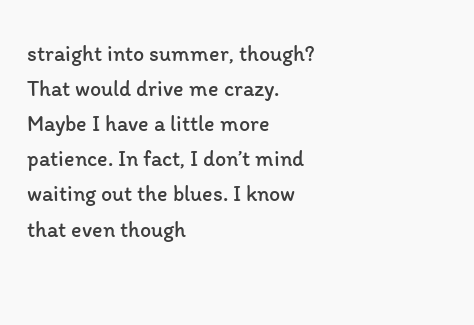straight into summer, though? That would drive me crazy. Maybe I have a little more patience. In fact, I don’t mind waiting out the blues. I know that even though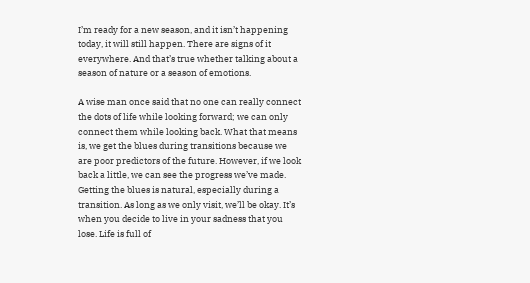I’m ready for a new season, and it isn’t happening today, it will still happen. There are signs of it everywhere. And that’s true whether talking about a season of nature or a season of emotions.

A wise man once said that no one can really connect the dots of life while looking forward; we can only connect them while looking back. What that means is, we get the blues during transitions because we are poor predictors of the future. However, if we look back a little, we can see the progress we’ve made. Getting the blues is natural, especially during a transition. As long as we only visit, we’ll be okay. It’s when you decide to live in your sadness that you lose. Life is full of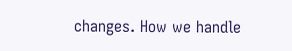changes. How we handle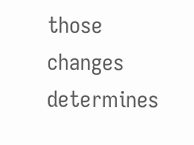those changes determines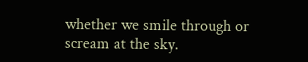whether we smile through or scream at the sky.